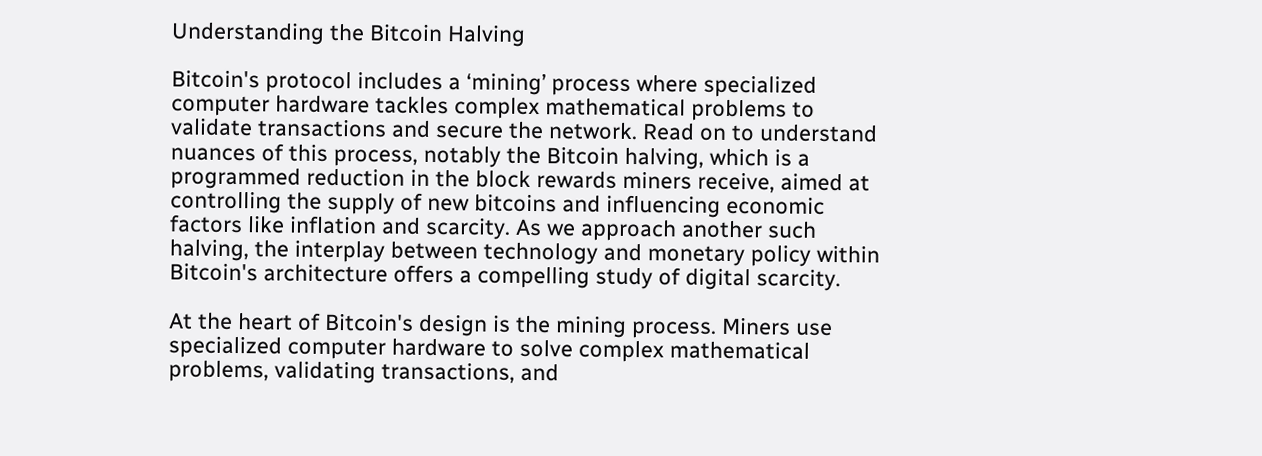Understanding the Bitcoin Halving

Bitcoin's protocol includes a ‘mining’ process where specialized computer hardware tackles complex mathematical problems to validate transactions and secure the network. Read on to understand nuances of this process, notably the Bitcoin halving, which is a programmed reduction in the block rewards miners receive, aimed at controlling the supply of new bitcoins and influencing economic factors like inflation and scarcity. As we approach another such halving, the interplay between technology and monetary policy within Bitcoin's architecture offers a compelling study of digital scarcity.

At the heart of Bitcoin's design is the mining process. Miners use specialized computer hardware to solve complex mathematical problems, validating transactions, and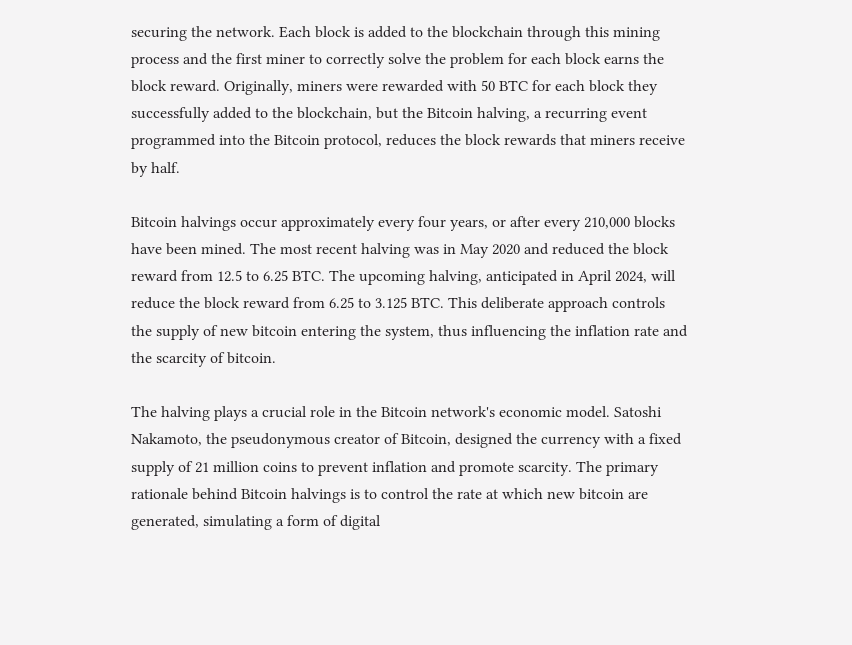securing the network. Each block is added to the blockchain through this mining process and the first miner to correctly solve the problem for each block earns the block reward. Originally, miners were rewarded with 50 BTC for each block they successfully added to the blockchain, but the Bitcoin halving, a recurring event programmed into the Bitcoin protocol, reduces the block rewards that miners receive by half.

Bitcoin halvings occur approximately every four years, or after every 210,000 blocks have been mined. The most recent halving was in May 2020 and reduced the block reward from 12.5 to 6.25 BTC. The upcoming halving, anticipated in April 2024, will reduce the block reward from 6.25 to 3.125 BTC. This deliberate approach controls the supply of new bitcoin entering the system, thus influencing the inflation rate and the scarcity of bitcoin.

The halving plays a crucial role in the Bitcoin network's economic model. Satoshi Nakamoto, the pseudonymous creator of Bitcoin, designed the currency with a fixed supply of 21 million coins to prevent inflation and promote scarcity. The primary rationale behind Bitcoin halvings is to control the rate at which new bitcoin are generated, simulating a form of digital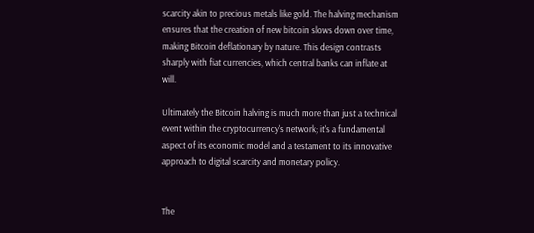scarcity akin to precious metals like gold. The halving mechanism ensures that the creation of new bitcoin slows down over time, making Bitcoin deflationary by nature. This design contrasts sharply with fiat currencies, which central banks can inflate at will.

Ultimately the Bitcoin halving is much more than just a technical event within the cryptocurrency's network; it's a fundamental aspect of its economic model and a testament to its innovative approach to digital scarcity and monetary policy.


The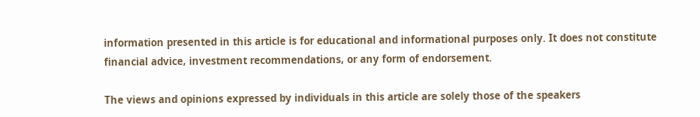information presented in this article is for educational and informational purposes only. It does not constitute financial advice, investment recommendations, or any form of endorsement.

The views and opinions expressed by individuals in this article are solely those of the speakers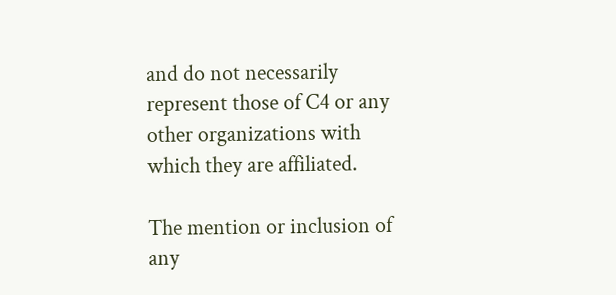and do not necessarily represent those of C4 or any other organizations with which they are affiliated.

The mention or inclusion of any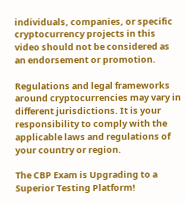individuals, companies, or specific cryptocurrency projects in this video should not be considered as an endorsement or promotion.

Regulations and legal frameworks around cryptocurrencies may vary in different jurisdictions. It is your responsibility to comply with the applicable laws and regulations of your country or region.

The CBP Exam is Upgrading to a Superior Testing Platform!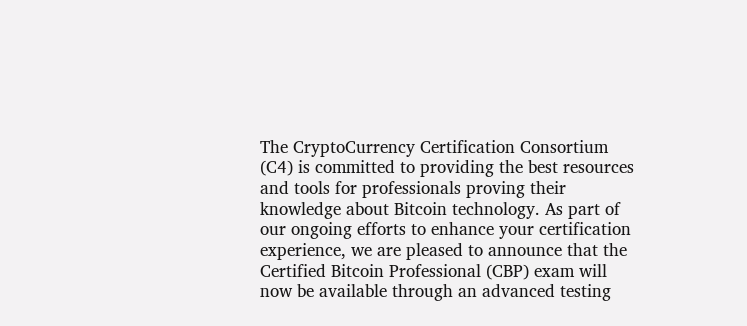The CryptoCurrency Certification Consortium (C4) is committed to providing the best resources and tools for professionals proving their knowledge about Bitcoin technology. As part of our ongoing efforts to enhance your certification experience, we are pleased to announce that the Certified Bitcoin Professional (CBP) exam will now be available through an advanced testing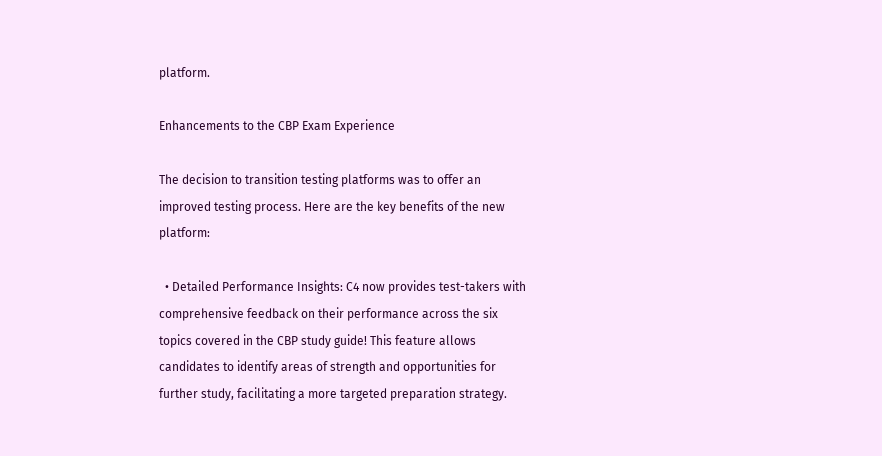platform.

Enhancements to the CBP Exam Experience

The decision to transition testing platforms was to offer an improved testing process. Here are the key benefits of the new platform:

  • Detailed Performance Insights: C4 now provides test-takers with comprehensive feedback on their performance across the six topics covered in the CBP study guide! This feature allows candidates to identify areas of strength and opportunities for further study, facilitating a more targeted preparation strategy.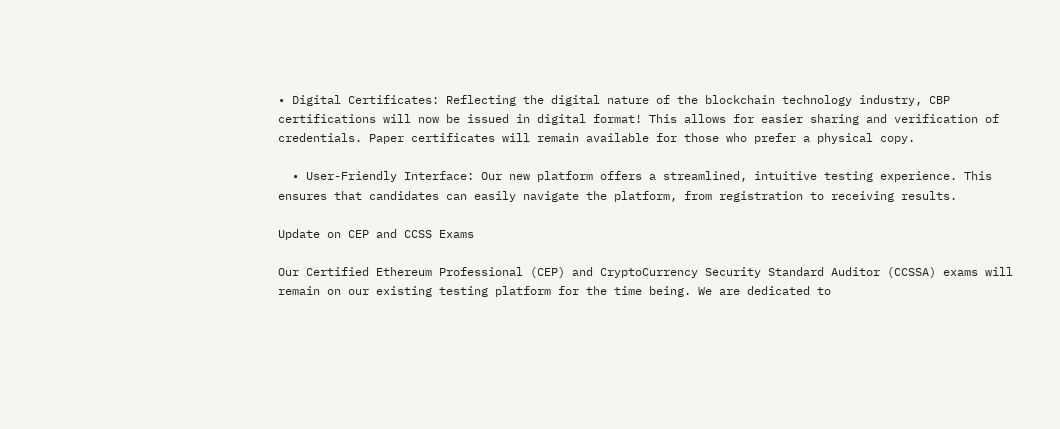• Digital Certificates: Reflecting the digital nature of the blockchain technology industry, CBP certifications will now be issued in digital format! This allows for easier sharing and verification of credentials. Paper certificates will remain available for those who prefer a physical copy.

  • User-Friendly Interface: Our new platform offers a streamlined, intuitive testing experience. This ensures that candidates can easily navigate the platform, from registration to receiving results.

Update on CEP and CCSS Exams

Our Certified Ethereum Professional (CEP) and CryptoCurrency Security Standard Auditor (CCSSA) exams will remain on our existing testing platform for the time being. We are dedicated to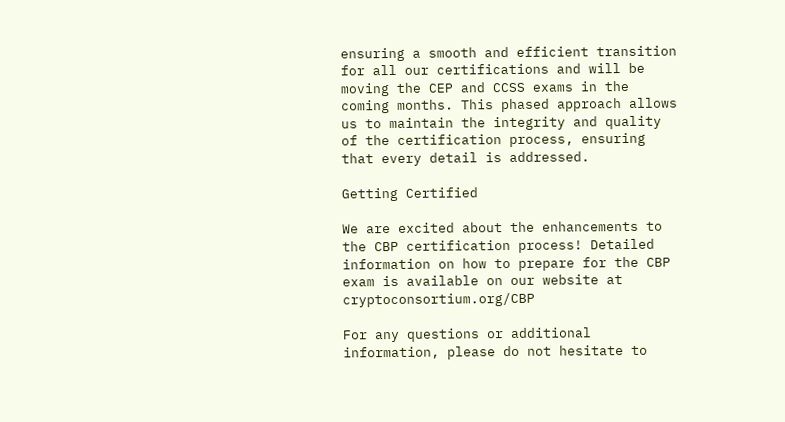ensuring a smooth and efficient transition for all our certifications and will be moving the CEP and CCSS exams in the coming months. This phased approach allows us to maintain the integrity and quality of the certification process, ensuring that every detail is addressed.

Getting Certified

We are excited about the enhancements to the CBP certification process! Detailed information on how to prepare for the CBP exam is available on our website at cryptoconsortium.org/CBP

For any questions or additional information, please do not hesitate to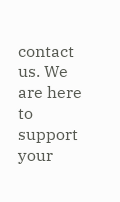contact us. We are here to support your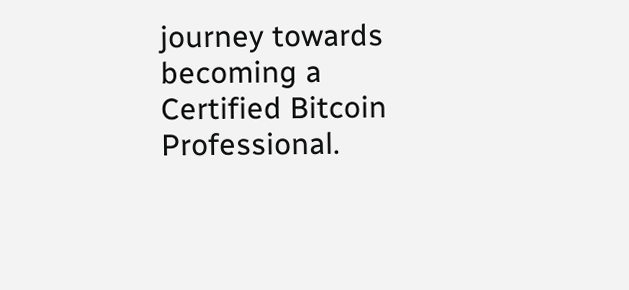journey towards becoming a Certified Bitcoin Professional.